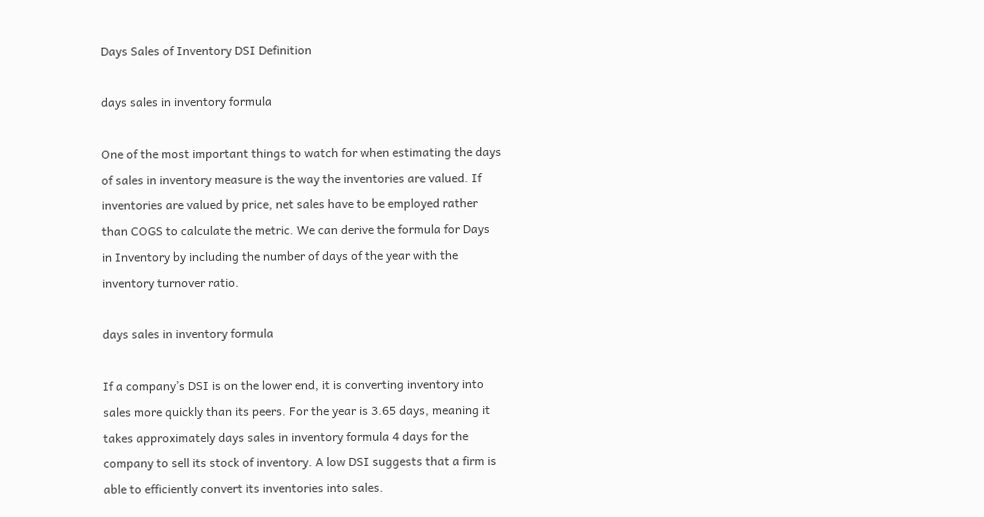Days Sales of Inventory DSI Definition

days sales in inventory formula

One of the most important things to watch for when estimating the days of sales in inventory measure is the way the inventories are valued. If inventories are valued by price, net sales have to be employed rather than COGS to calculate the metric. We can derive the formula for Days in Inventory by including the number of days of the year with the inventory turnover ratio.

days sales in inventory formula

If a company’s DSI is on the lower end, it is converting inventory into sales more quickly than its peers. For the year is 3.65 days, meaning it takes approximately days sales in inventory formula 4 days for the company to sell its stock of inventory. A low DSI suggests that a firm is able to efficiently convert its inventories into sales.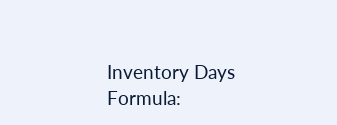Inventory Days Formula: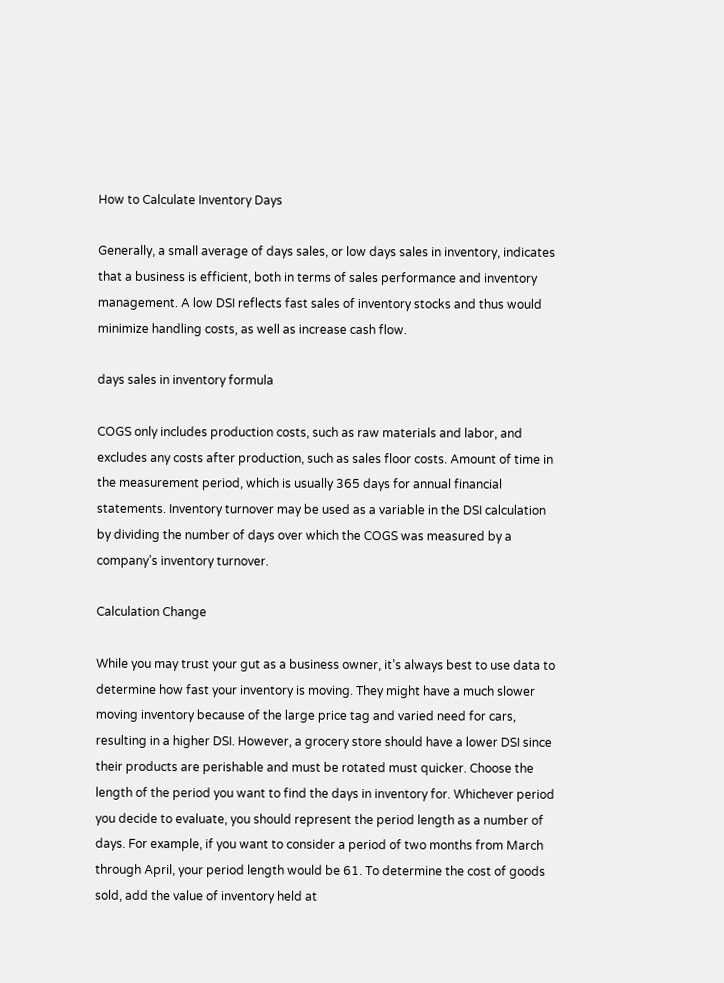How to Calculate Inventory Days

Generally, a small average of days sales, or low days sales in inventory, indicates that a business is efficient, both in terms of sales performance and inventory management. A low DSI reflects fast sales of inventory stocks and thus would minimize handling costs, as well as increase cash flow.

days sales in inventory formula

COGS only includes production costs, such as raw materials and labor, and excludes any costs after production, such as sales floor costs. Amount of time in the measurement period, which is usually 365 days for annual financial statements. Inventory turnover may be used as a variable in the DSI calculation by dividing the number of days over which the COGS was measured by a company’s inventory turnover.

Calculation Change

While you may trust your gut as a business owner, it’s always best to use data to determine how fast your inventory is moving. They might have a much slower moving inventory because of the large price tag and varied need for cars, resulting in a higher DSI. However, a grocery store should have a lower DSI since their products are perishable and must be rotated must quicker. Choose the length of the period you want to find the days in inventory for. Whichever period you decide to evaluate, you should represent the period length as a number of days. For example, if you want to consider a period of two months from March through April, your period length would be 61. To determine the cost of goods sold, add the value of inventory held at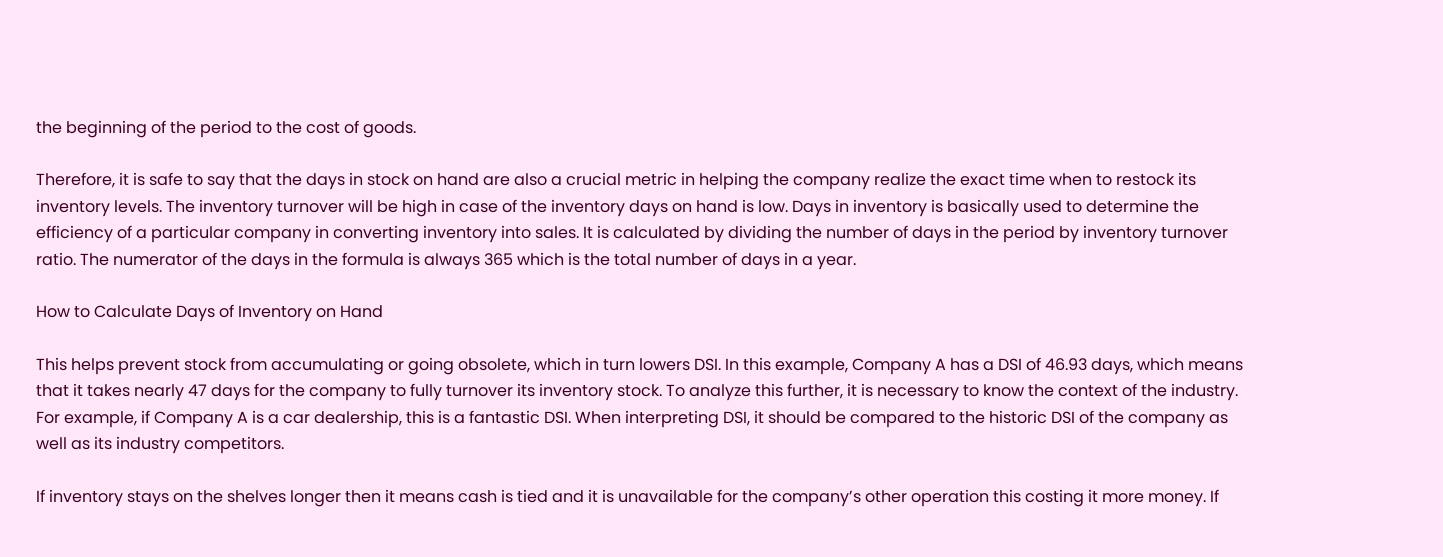the beginning of the period to the cost of goods.

Therefore, it is safe to say that the days in stock on hand are also a crucial metric in helping the company realize the exact time when to restock its inventory levels. The inventory turnover will be high in case of the inventory days on hand is low. Days in inventory is basically used to determine the efficiency of a particular company in converting inventory into sales. It is calculated by dividing the number of days in the period by inventory turnover ratio. The numerator of the days in the formula is always 365 which is the total number of days in a year.

How to Calculate Days of Inventory on Hand

This helps prevent stock from accumulating or going obsolete, which in turn lowers DSI. In this example, Company A has a DSI of 46.93 days, which means that it takes nearly 47 days for the company to fully turnover its inventory stock. To analyze this further, it is necessary to know the context of the industry. For example, if Company A is a car dealership, this is a fantastic DSI. When interpreting DSI, it should be compared to the historic DSI of the company as well as its industry competitors.

If inventory stays on the shelves longer then it means cash is tied and it is unavailable for the company’s other operation this costing it more money. If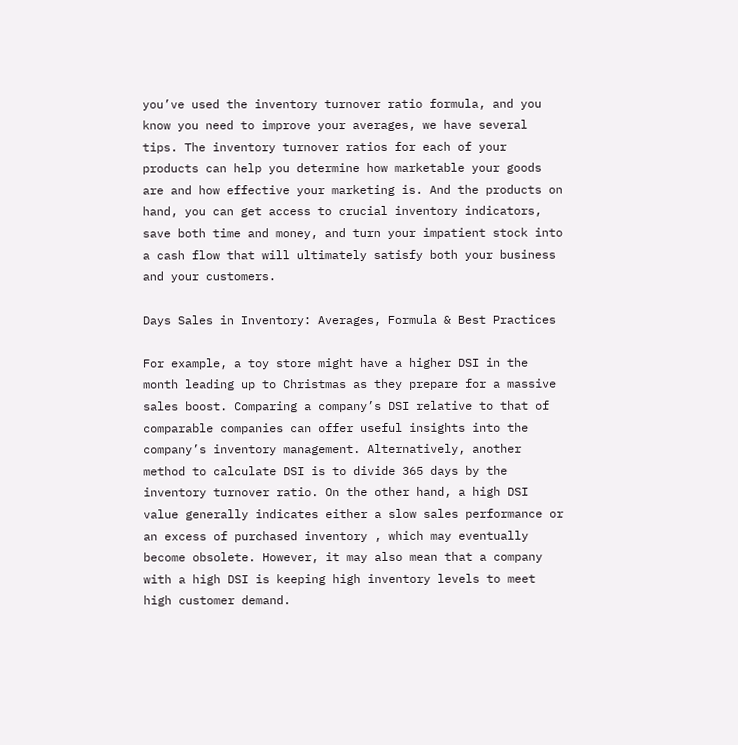you’ve used the inventory turnover ratio formula, and you know you need to improve your averages, we have several tips. The inventory turnover ratios for each of your products can help you determine how marketable your goods are and how effective your marketing is. And the products on hand, you can get access to crucial inventory indicators, save both time and money, and turn your impatient stock into a cash flow that will ultimately satisfy both your business and your customers.

Days Sales in Inventory: Averages, Formula & Best Practices

For example, a toy store might have a higher DSI in the month leading up to Christmas as they prepare for a massive sales boost. Comparing a company’s DSI relative to that of comparable companies can offer useful insights into the company’s inventory management. Alternatively, another method to calculate DSI is to divide 365 days by the inventory turnover ratio. On the other hand, a high DSI value generally indicates either a slow sales performance or an excess of purchased inventory , which may eventually become obsolete. However, it may also mean that a company with a high DSI is keeping high inventory levels to meet high customer demand.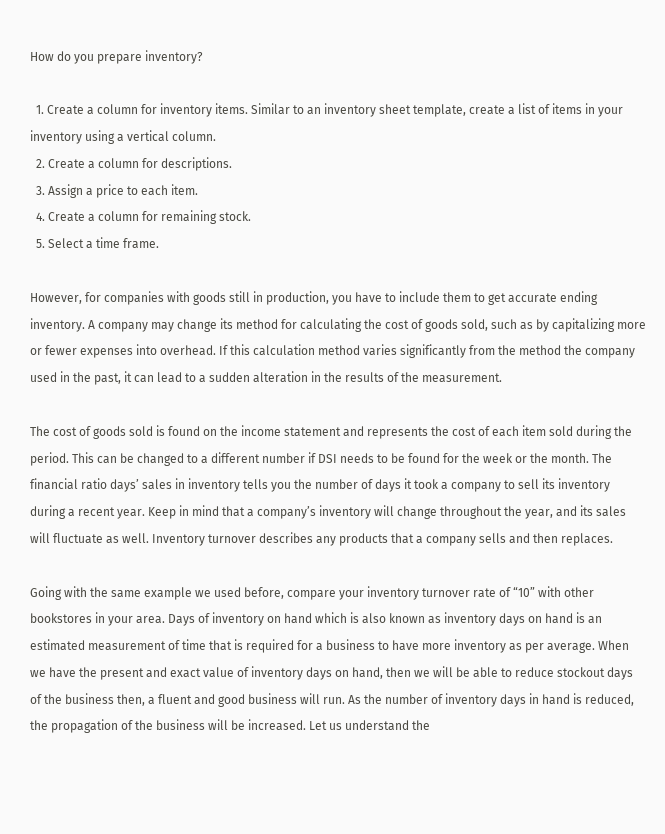How do you prepare inventory?

  1. Create a column for inventory items. Similar to an inventory sheet template, create a list of items in your inventory using a vertical column.
  2. Create a column for descriptions.
  3. Assign a price to each item.
  4. Create a column for remaining stock.
  5. Select a time frame.

However, for companies with goods still in production, you have to include them to get accurate ending inventory. A company may change its method for calculating the cost of goods sold, such as by capitalizing more or fewer expenses into overhead. If this calculation method varies significantly from the method the company used in the past, it can lead to a sudden alteration in the results of the measurement.

The cost of goods sold is found on the income statement and represents the cost of each item sold during the period. This can be changed to a different number if DSI needs to be found for the week or the month. The financial ratio days’ sales in inventory tells you the number of days it took a company to sell its inventory during a recent year. Keep in mind that a company’s inventory will change throughout the year, and its sales will fluctuate as well. Inventory turnover describes any products that a company sells and then replaces.

Going with the same example we used before, compare your inventory turnover rate of “10” with other bookstores in your area. Days of inventory on hand which is also known as inventory days on hand is an estimated measurement of time that is required for a business to have more inventory as per average. When we have the present and exact value of inventory days on hand, then we will be able to reduce stockout days of the business then, a fluent and good business will run. As the number of inventory days in hand is reduced, the propagation of the business will be increased. Let us understand the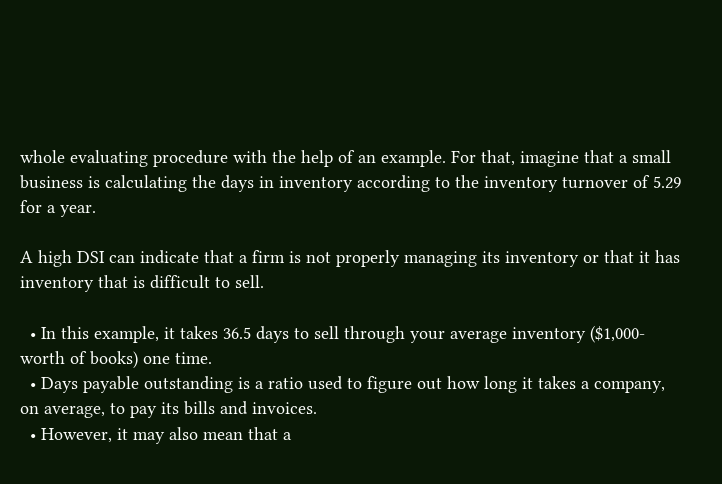whole evaluating procedure with the help of an example. For that, imagine that a small business is calculating the days in inventory according to the inventory turnover of 5.29 for a year.

A high DSI can indicate that a firm is not properly managing its inventory or that it has inventory that is difficult to sell.

  • In this example, it takes 36.5 days to sell through your average inventory ($1,000-worth of books) one time.
  • Days payable outstanding is a ratio used to figure out how long it takes a company, on average, to pay its bills and invoices.
  • However, it may also mean that a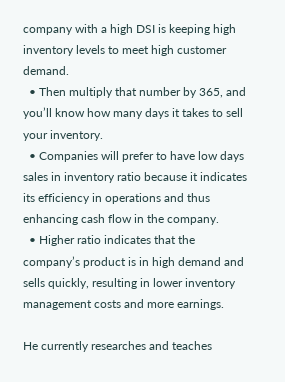company with a high DSI is keeping high inventory levels to meet high customer demand.
  • Then multiply that number by 365, and you’ll know how many days it takes to sell your inventory.
  • Companies will prefer to have low days sales in inventory ratio because it indicates its efficiency in operations and thus enhancing cash flow in the company.
  • Higher ratio indicates that the company’s product is in high demand and sells quickly, resulting in lower inventory management costs and more earnings.

He currently researches and teaches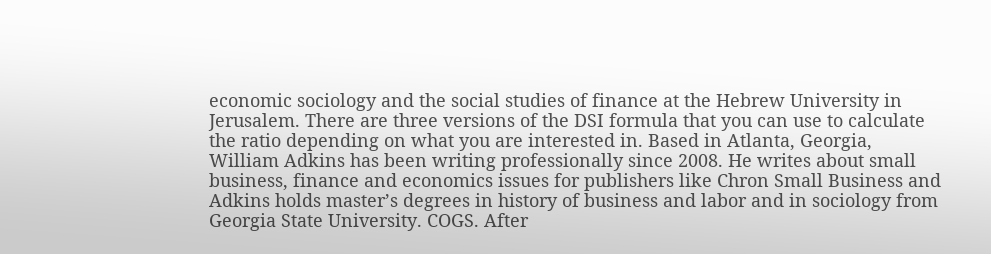economic sociology and the social studies of finance at the Hebrew University in Jerusalem. There are three versions of the DSI formula that you can use to calculate the ratio depending on what you are interested in. Based in Atlanta, Georgia, William Adkins has been writing professionally since 2008. He writes about small business, finance and economics issues for publishers like Chron Small Business and Adkins holds master’s degrees in history of business and labor and in sociology from Georgia State University. COGS. After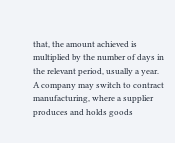that, the amount achieved is multiplied by the number of days in the relevant period, usually a year. A company may switch to contract manufacturing, where a supplier produces and holds goods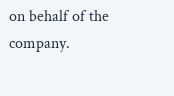on behalf of the company.